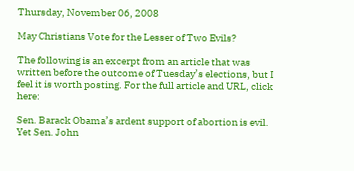Thursday, November 06, 2008

May Christians Vote for the Lesser of Two Evils?

The following is an excerpt from an article that was written before the outcome of Tuesday’s elections, but I feel it is worth posting. For the full article and URL, click here:

Sen. Barack Obama’s ardent support of abortion is evil. Yet Sen. John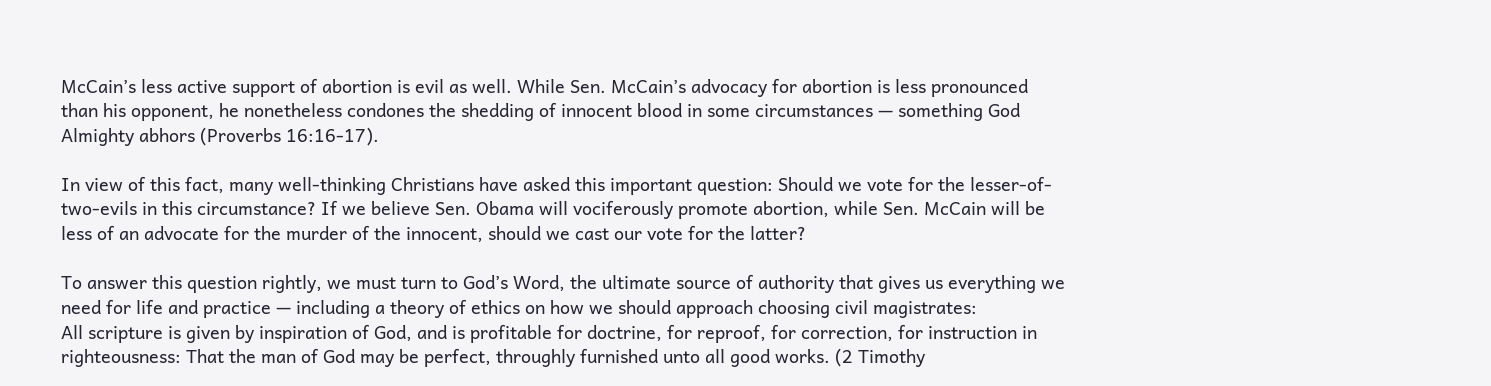McCain’s less active support of abortion is evil as well. While Sen. McCain’s advocacy for abortion is less pronounced than his opponent, he nonetheless condones the shedding of innocent blood in some circumstances — something God Almighty abhors (Proverbs 16:16-17).

In view of this fact, many well-thinking Christians have asked this important question: Should we vote for the lesser-of-two-evils in this circumstance? If we believe Sen. Obama will vociferously promote abortion, while Sen. McCain will be less of an advocate for the murder of the innocent, should we cast our vote for the latter?

To answer this question rightly, we must turn to God’s Word, the ultimate source of authority that gives us everything we need for life and practice — including a theory of ethics on how we should approach choosing civil magistrates:
All scripture is given by inspiration of God, and is profitable for doctrine, for reproof, for correction, for instruction in righteousness: That the man of God may be perfect, throughly furnished unto all good works. (2 Timothy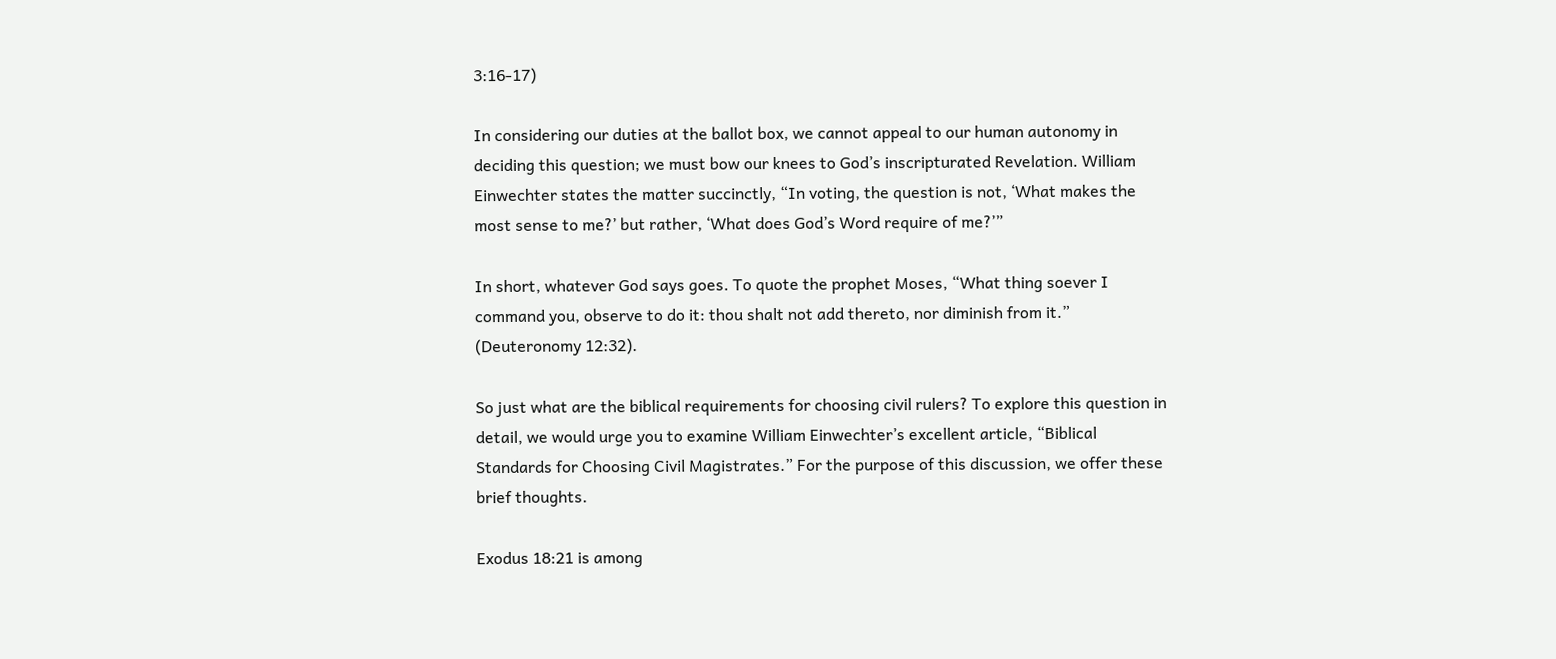3:16-17)

In considering our duties at the ballot box, we cannot appeal to our human autonomy in deciding this question; we must bow our knees to God’s inscripturated Revelation. William Einwechter states the matter succinctly, “In voting, the question is not, ‘What makes the most sense to me?’ but rather, ‘What does God’s Word require of me?’”

In short, whatever God says goes. To quote the prophet Moses, “What thing soever I command you, observe to do it: thou shalt not add thereto, nor diminish from it.” (Deuteronomy 12:32).

So just what are the biblical requirements for choosing civil rulers? To explore this question in detail, we would urge you to examine William Einwechter’s excellent article, “Biblical Standards for Choosing Civil Magistrates.” For the purpose of this discussion, we offer these brief thoughts.

Exodus 18:21 is among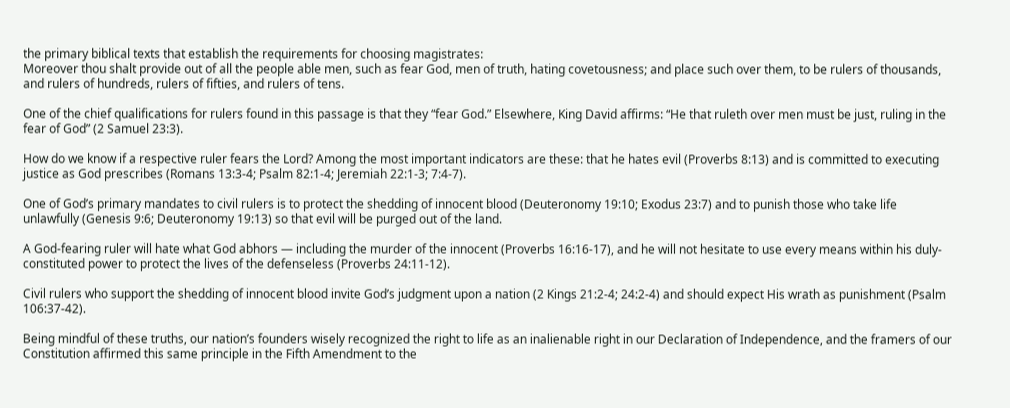the primary biblical texts that establish the requirements for choosing magistrates:
Moreover thou shalt provide out of all the people able men, such as fear God, men of truth, hating covetousness; and place such over them, to be rulers of thousands, and rulers of hundreds, rulers of fifties, and rulers of tens.

One of the chief qualifications for rulers found in this passage is that they “fear God.” Elsewhere, King David affirms: “He that ruleth over men must be just, ruling in the fear of God” (2 Samuel 23:3).

How do we know if a respective ruler fears the Lord? Among the most important indicators are these: that he hates evil (Proverbs 8:13) and is committed to executing justice as God prescribes (Romans 13:3-4; Psalm 82:1-4; Jeremiah 22:1-3; 7:4-7).

One of God’s primary mandates to civil rulers is to protect the shedding of innocent blood (Deuteronomy 19:10; Exodus 23:7) and to punish those who take life unlawfully (Genesis 9:6; Deuteronomy 19:13) so that evil will be purged out of the land.

A God-fearing ruler will hate what God abhors — including the murder of the innocent (Proverbs 16:16-17), and he will not hesitate to use every means within his duly-constituted power to protect the lives of the defenseless (Proverbs 24:11-12).

Civil rulers who support the shedding of innocent blood invite God’s judgment upon a nation (2 Kings 21:2-4; 24:2-4) and should expect His wrath as punishment (Psalm 106:37-42).

Being mindful of these truths, our nation’s founders wisely recognized the right to life as an inalienable right in our Declaration of Independence, and the framers of our Constitution affirmed this same principle in the Fifth Amendment to the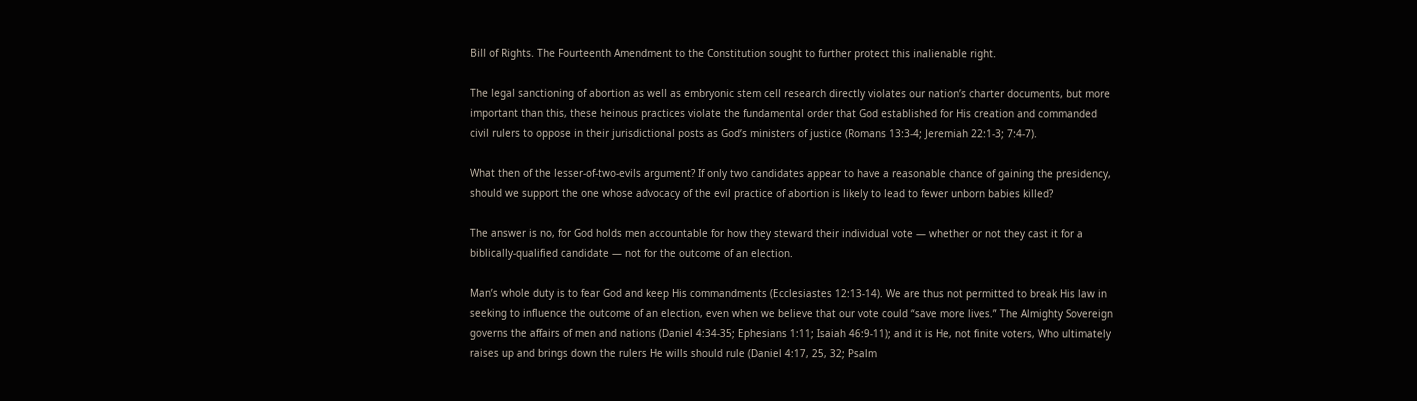Bill of Rights. The Fourteenth Amendment to the Constitution sought to further protect this inalienable right.

The legal sanctioning of abortion as well as embryonic stem cell research directly violates our nation’s charter documents, but more important than this, these heinous practices violate the fundamental order that God established for His creation and commanded civil rulers to oppose in their jurisdictional posts as God’s ministers of justice (Romans 13:3-4; Jeremiah 22:1-3; 7:4-7).

What then of the lesser-of-two-evils argument? If only two candidates appear to have a reasonable chance of gaining the presidency, should we support the one whose advocacy of the evil practice of abortion is likely to lead to fewer unborn babies killed?

The answer is no, for God holds men accountable for how they steward their individual vote — whether or not they cast it for a biblically-qualified candidate — not for the outcome of an election.

Man’s whole duty is to fear God and keep His commandments (Ecclesiastes 12:13-14). We are thus not permitted to break His law in seeking to influence the outcome of an election, even when we believe that our vote could “save more lives.” The Almighty Sovereign governs the affairs of men and nations (Daniel 4:34-35; Ephesians 1:11; Isaiah 46:9-11); and it is He, not finite voters, Who ultimately raises up and brings down the rulers He wills should rule (Daniel 4:17, 25, 32; Psalm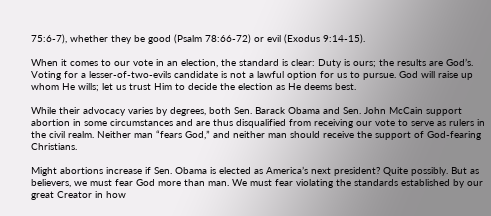75:6-7), whether they be good (Psalm 78:66-72) or evil (Exodus 9:14-15).

When it comes to our vote in an election, the standard is clear: Duty is ours; the results are God’s. Voting for a lesser-of-two-evils candidate is not a lawful option for us to pursue. God will raise up whom He wills; let us trust Him to decide the election as He deems best.

While their advocacy varies by degrees, both Sen. Barack Obama and Sen. John McCain support abortion in some circumstances and are thus disqualified from receiving our vote to serve as rulers in the civil realm. Neither man “fears God,” and neither man should receive the support of God-fearing Christians.

Might abortions increase if Sen. Obama is elected as America’s next president? Quite possibly. But as believers, we must fear God more than man. We must fear violating the standards established by our great Creator in how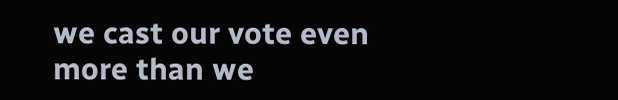we cast our vote even more than we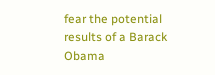fear the potential results of a Barack Obama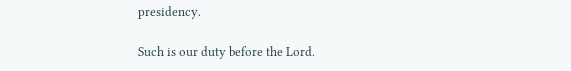presidency.

Such is our duty before the Lord.